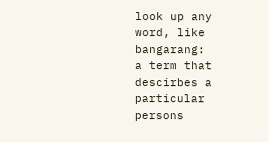look up any word, like bangarang:
a term that descirbes a particular persons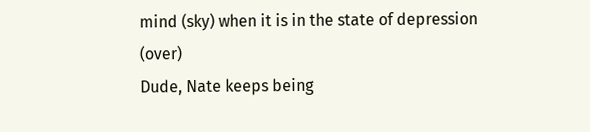mind (sky) when it is in the state of depression (over)
Dude, Nate keeps being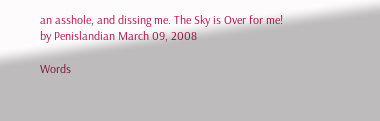an asshole, and dissing me. The Sky is Over for me!
by Penislandian March 09, 2008

Words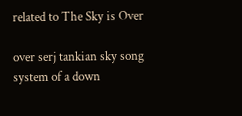related to The Sky is Over

over serj tankian sky song system of a down